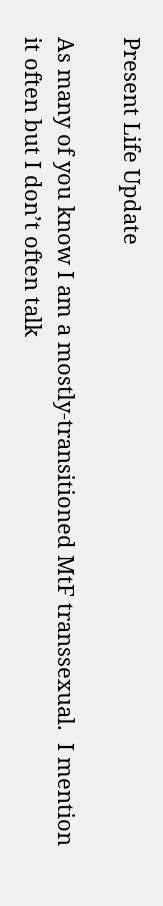Present Life Update

As many of you know I am a mostly-transitioned MtF transsexual.  I mention it often but I don’t often talk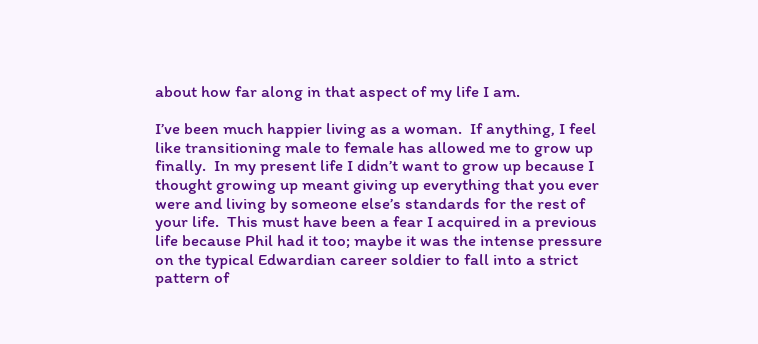about how far along in that aspect of my life I am.

I’ve been much happier living as a woman.  If anything, I feel like transitioning male to female has allowed me to grow up finally.  In my present life I didn’t want to grow up because I thought growing up meant giving up everything that you ever were and living by someone else’s standards for the rest of your life.  This must have been a fear I acquired in a previous life because Phil had it too; maybe it was the intense pressure on the typical Edwardian career soldier to fall into a strict pattern of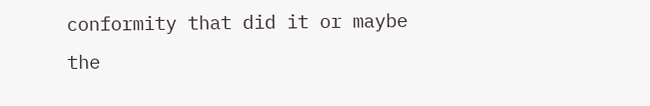conformity that did it or maybe the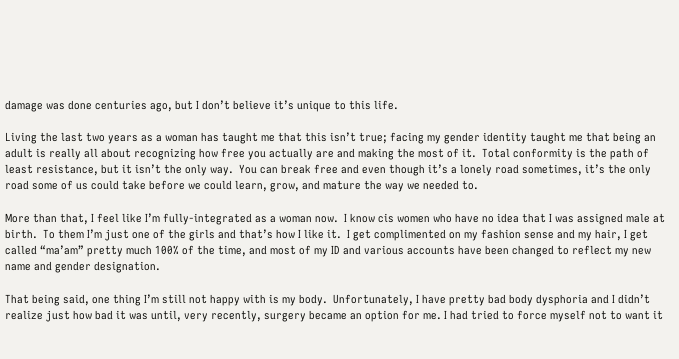damage was done centuries ago, but I don’t believe it’s unique to this life.

Living the last two years as a woman has taught me that this isn’t true; facing my gender identity taught me that being an adult is really all about recognizing how free you actually are and making the most of it.  Total conformity is the path of least resistance, but it isn’t the only way.  You can break free and even though it’s a lonely road sometimes, it’s the only road some of us could take before we could learn, grow, and mature the way we needed to.

More than that, I feel like I’m fully-integrated as a woman now.  I know cis women who have no idea that I was assigned male at birth.  To them I’m just one of the girls and that’s how I like it.  I get complimented on my fashion sense and my hair, I get called “ma’am” pretty much 100% of the time, and most of my ID and various accounts have been changed to reflect my new name and gender designation.

That being said, one thing I’m still not happy with is my body.  Unfortunately, I have pretty bad body dysphoria and I didn’t realize just how bad it was until, very recently, surgery became an option for me. I had tried to force myself not to want it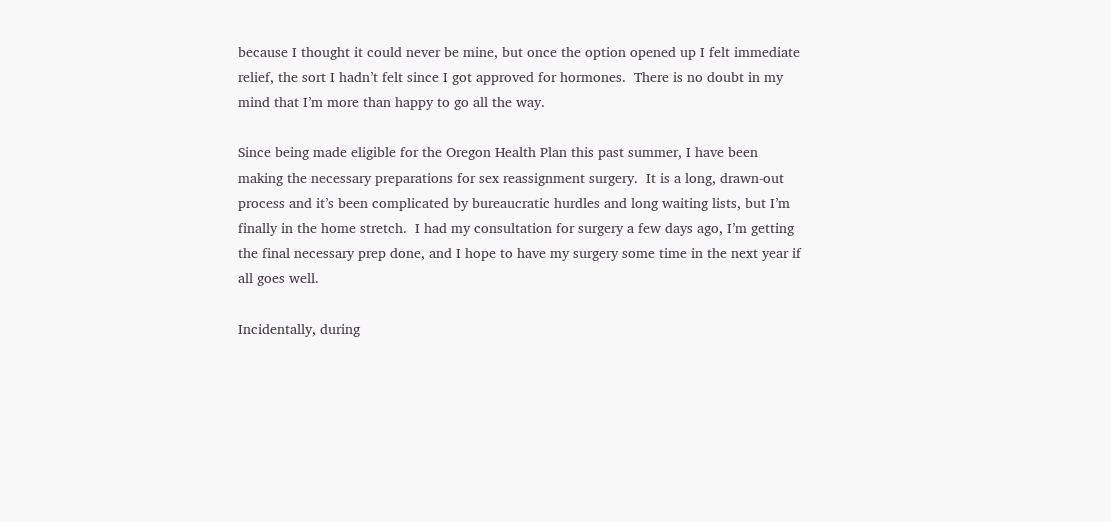because I thought it could never be mine, but once the option opened up I felt immediate relief, the sort I hadn’t felt since I got approved for hormones.  There is no doubt in my mind that I’m more than happy to go all the way.

Since being made eligible for the Oregon Health Plan this past summer, I have been making the necessary preparations for sex reassignment surgery.  It is a long, drawn-out process and it’s been complicated by bureaucratic hurdles and long waiting lists, but I’m finally in the home stretch.  I had my consultation for surgery a few days ago, I’m getting the final necessary prep done, and I hope to have my surgery some time in the next year if all goes well.

Incidentally, during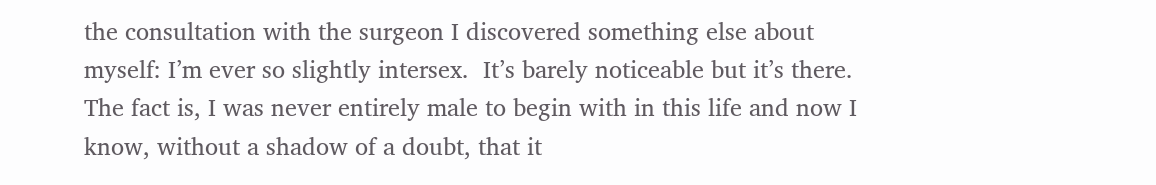the consultation with the surgeon I discovered something else about myself: I’m ever so slightly intersex.  It’s barely noticeable but it’s there.  The fact is, I was never entirely male to begin with in this life and now I know, without a shadow of a doubt, that it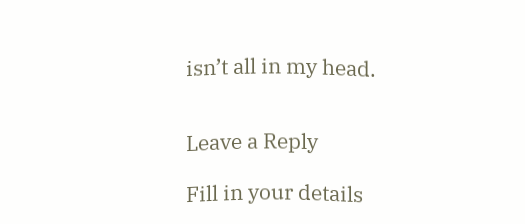isn’t all in my head.


Leave a Reply

Fill in your details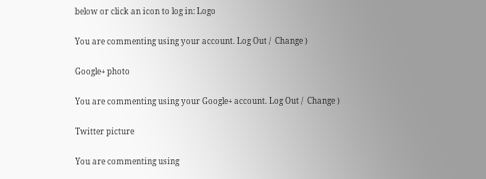below or click an icon to log in: Logo

You are commenting using your account. Log Out /  Change )

Google+ photo

You are commenting using your Google+ account. Log Out /  Change )

Twitter picture

You are commenting using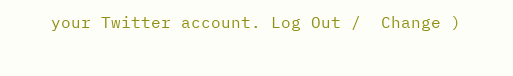your Twitter account. Log Out /  Change )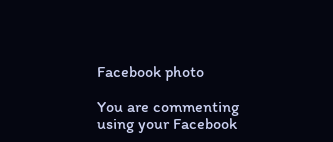Facebook photo

You are commenting using your Facebook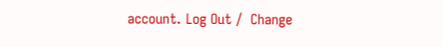account. Log Out /  Change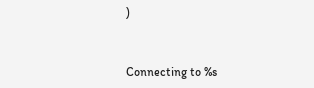)


Connecting to %s